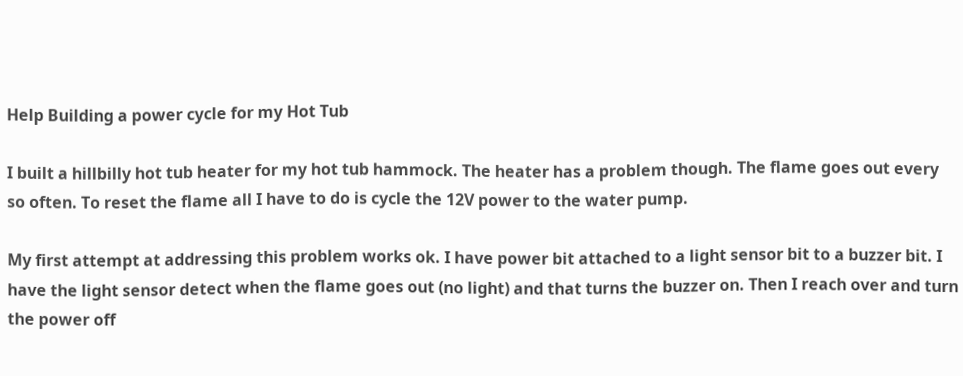Help Building a power cycle for my Hot Tub

I built a hillbilly hot tub heater for my hot tub hammock. The heater has a problem though. The flame goes out every so often. To reset the flame all I have to do is cycle the 12V power to the water pump.

My first attempt at addressing this problem works ok. I have power bit attached to a light sensor bit to a buzzer bit. I have the light sensor detect when the flame goes out (no light) and that turns the buzzer on. Then I reach over and turn the power off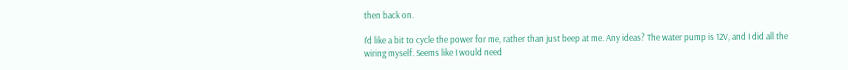then back on.

I’d like a bit to cycle the power for me, rather than just beep at me. Any ideas? The water pump is 12V, and I did all the wiring myself. Seems like I would need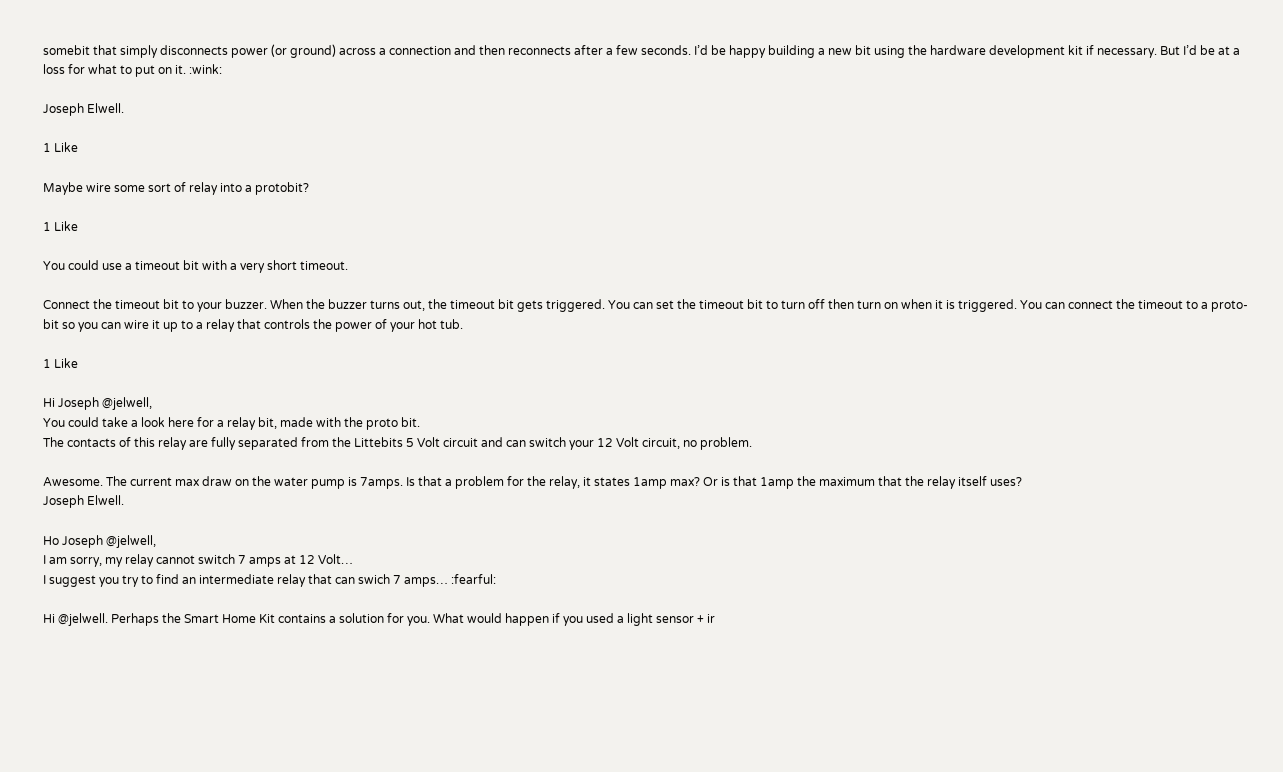somebit that simply disconnects power (or ground) across a connection and then reconnects after a few seconds. I’d be happy building a new bit using the hardware development kit if necessary. But I’d be at a loss for what to put on it. :wink:

Joseph Elwell.

1 Like

Maybe wire some sort of relay into a protobit?

1 Like

You could use a timeout bit with a very short timeout.

Connect the timeout bit to your buzzer. When the buzzer turns out, the timeout bit gets triggered. You can set the timeout bit to turn off then turn on when it is triggered. You can connect the timeout to a proto-bit so you can wire it up to a relay that controls the power of your hot tub.

1 Like

Hi Joseph @jelwell,
You could take a look here for a relay bit, made with the proto bit.
The contacts of this relay are fully separated from the Littebits 5 Volt circuit and can switch your 12 Volt circuit, no problem.

Awesome. The current max draw on the water pump is 7amps. Is that a problem for the relay, it states 1amp max? Or is that 1amp the maximum that the relay itself uses?
Joseph Elwell.

Ho Joseph @jelwell,
I am sorry, my relay cannot switch 7 amps at 12 Volt…
I suggest you try to find an intermediate relay that can swich 7 amps… :fearful:

Hi @jelwell. Perhaps the Smart Home Kit contains a solution for you. What would happen if you used a light sensor + ir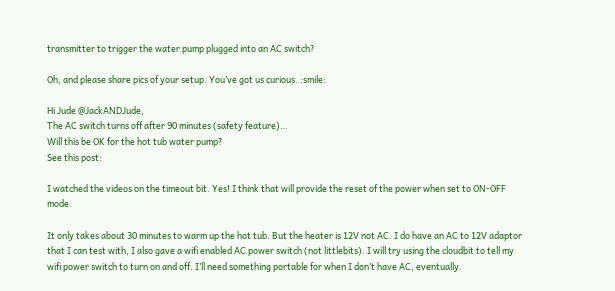transmitter to trigger the water pump plugged into an AC switch?

Oh, and please share pics of your setup. You’ve got us curious. :smile:

Hi Jude @JackANDJude,
The AC switch turns off after 90 minutes (safety feature)…
Will this be OK for the hot tub water pump?
See this post:

I watched the videos on the timeout bit. Yes! I think that will provide the reset of the power when set to ON-OFF mode.

It only takes about 30 minutes to warm up the hot tub. But the heater is 12V not AC. I do have an AC to 12V adaptor that I can test with, I also gave a wifi enabled AC power switch (not littlebits). I will try using the cloudbit to tell my wifi power switch to turn on and off. I’ll need something portable for when I don’t have AC, eventually.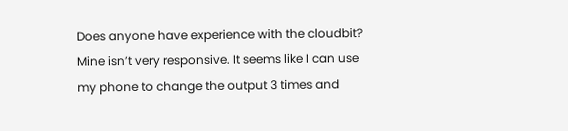Does anyone have experience with the cloudbit? Mine isn’t very responsive. It seems like I can use my phone to change the output 3 times and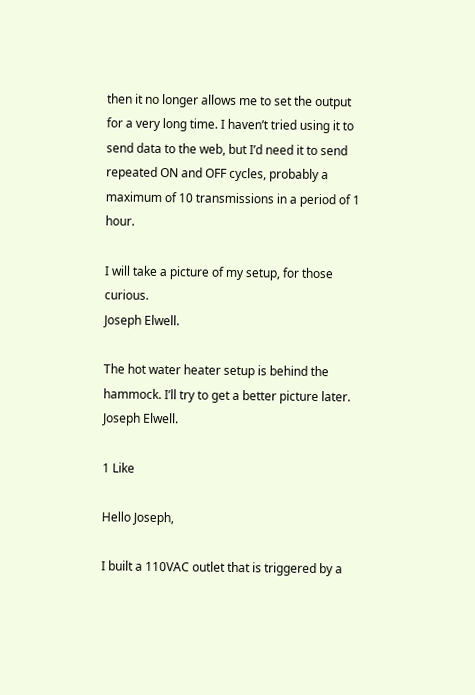then it no longer allows me to set the output for a very long time. I haven’t tried using it to send data to the web, but I’d need it to send repeated ON and OFF cycles, probably a maximum of 10 transmissions in a period of 1 hour.

I will take a picture of my setup, for those curious.
Joseph Elwell.

The hot water heater setup is behind the hammock. I’ll try to get a better picture later.
Joseph Elwell.

1 Like

Hello Joseph,

I built a 110VAC outlet that is triggered by a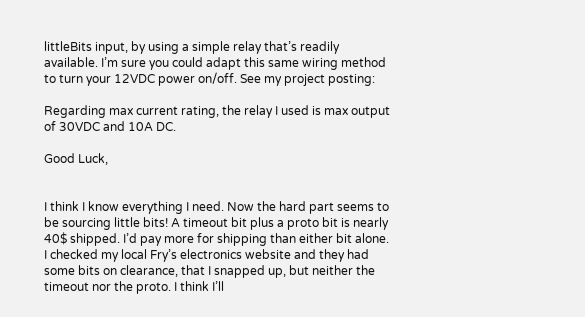littleBits input, by using a simple relay that’s readily available. I’m sure you could adapt this same wiring method to turn your 12VDC power on/off. See my project posting:

Regarding max current rating, the relay I used is max output of 30VDC and 10A DC.

Good Luck,


I think I know everything I need. Now the hard part seems to be sourcing little bits! A timeout bit plus a proto bit is nearly 40$ shipped. I’d pay more for shipping than either bit alone. I checked my local Fry’s electronics website and they had some bits on clearance, that I snapped up, but neither the timeout nor the proto. I think I’ll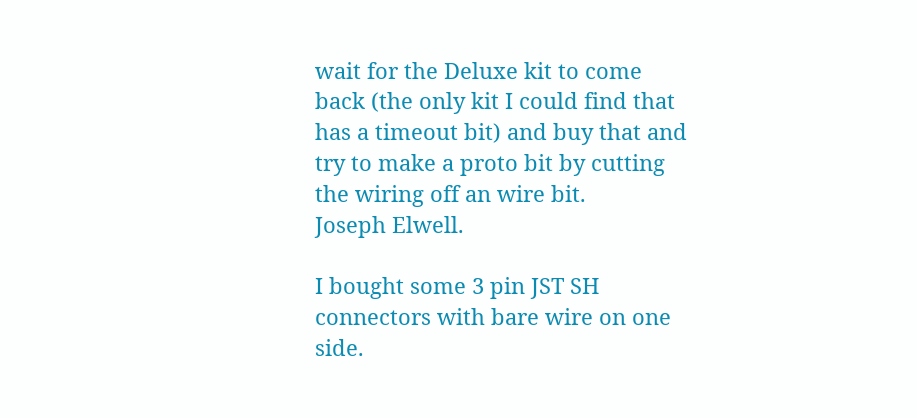wait for the Deluxe kit to come back (the only kit I could find that has a timeout bit) and buy that and try to make a proto bit by cutting the wiring off an wire bit.
Joseph Elwell.

I bought some 3 pin JST SH connectors with bare wire on one side.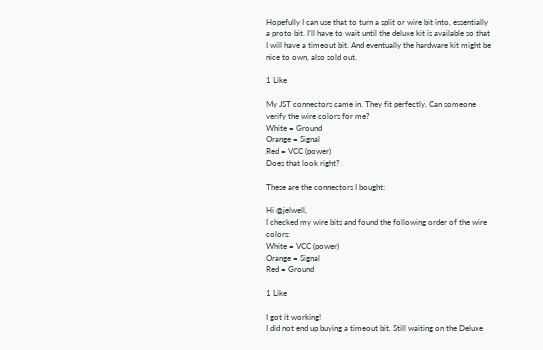Hopefully I can use that to turn a split or wire bit into, essentially a proto bit. I’ll have to wait until the deluxe kit is available so that I will have a timeout bit. And eventually the hardware kit might be nice to own, also sold out.

1 Like

My JST connectors came in. They fit perfectly. Can someone verify the wire colors for me?
White = Ground
Orange = Signal
Red = VCC (power)
Does that look right?

These are the connectors I bought:

Hi @jelwell,
I checked my wire bits and found the following order of the wire colors:
White = VCC (power)
Orange = Signal
Red = Ground

1 Like

I got it working!
I did not end up buying a timeout bit. Still waiting on the Deluxe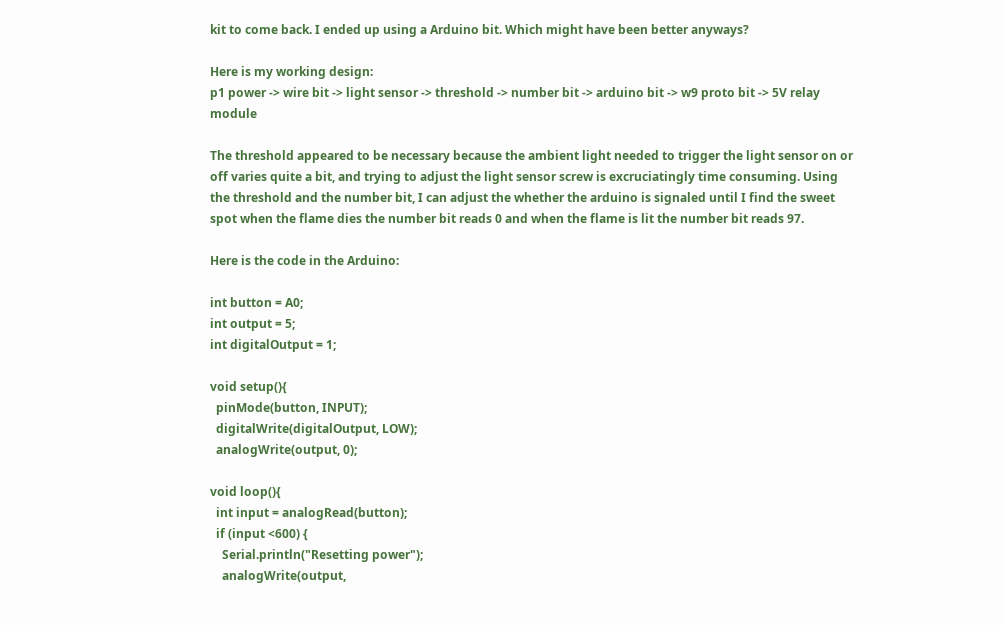kit to come back. I ended up using a Arduino bit. Which might have been better anyways?

Here is my working design:
p1 power -> wire bit -> light sensor -> threshold -> number bit -> arduino bit -> w9 proto bit -> 5V relay module

The threshold appeared to be necessary because the ambient light needed to trigger the light sensor on or off varies quite a bit, and trying to adjust the light sensor screw is excruciatingly time consuming. Using the threshold and the number bit, I can adjust the whether the arduino is signaled until I find the sweet spot when the flame dies the number bit reads 0 and when the flame is lit the number bit reads 97.

Here is the code in the Arduino:

int button = A0;
int output = 5;
int digitalOutput = 1;

void setup(){
  pinMode(button, INPUT);
  digitalWrite(digitalOutput, LOW);
  analogWrite(output, 0);

void loop(){
  int input = analogRead(button);
  if (input <600) {
    Serial.println("Resetting power");
    analogWrite(output,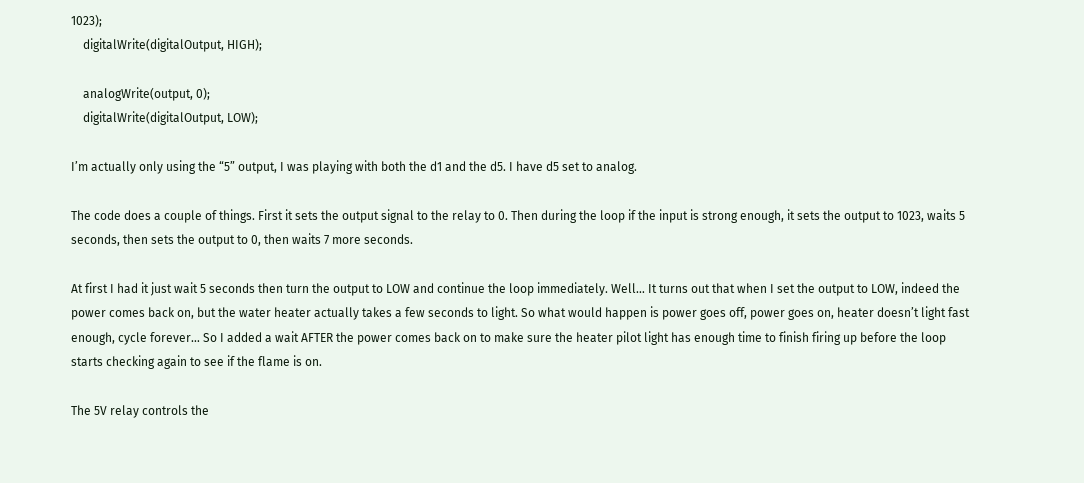1023);
    digitalWrite(digitalOutput, HIGH);

    analogWrite(output, 0);
    digitalWrite(digitalOutput, LOW);

I’m actually only using the “5” output, I was playing with both the d1 and the d5. I have d5 set to analog.

The code does a couple of things. First it sets the output signal to the relay to 0. Then during the loop if the input is strong enough, it sets the output to 1023, waits 5 seconds, then sets the output to 0, then waits 7 more seconds.

At first I had it just wait 5 seconds then turn the output to LOW and continue the loop immediately. Well… It turns out that when I set the output to LOW, indeed the power comes back on, but the water heater actually takes a few seconds to light. So what would happen is power goes off, power goes on, heater doesn’t light fast enough, cycle forever… So I added a wait AFTER the power comes back on to make sure the heater pilot light has enough time to finish firing up before the loop starts checking again to see if the flame is on.

The 5V relay controls the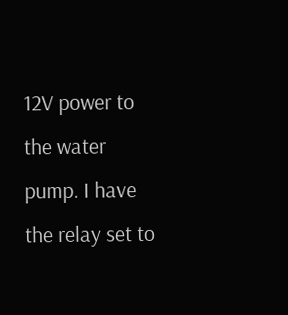12V power to the water pump. I have the relay set to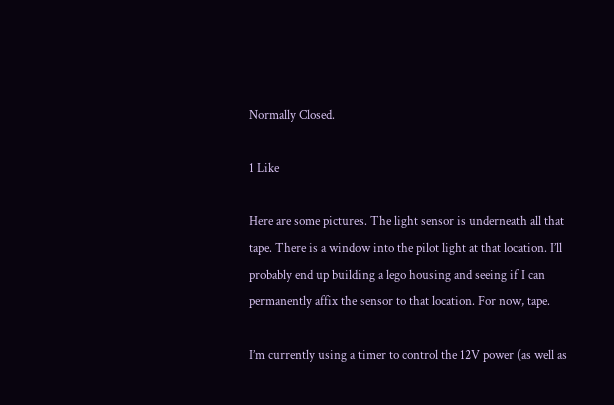Normally Closed.

1 Like

Here are some pictures. The light sensor is underneath all that tape. There is a window into the pilot light at that location. I’ll probably end up building a lego housing and seeing if I can permanently affix the sensor to that location. For now, tape.

I’m currently using a timer to control the 12V power (as well as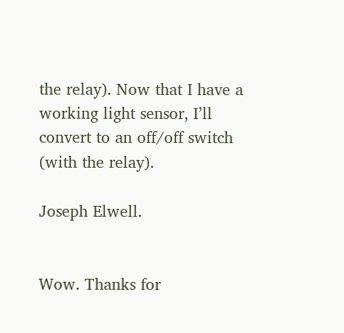the relay). Now that I have a working light sensor, I’ll convert to an off/off switch (with the relay).

Joseph Elwell.


Wow. Thanks for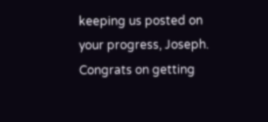keeping us posted on your progress, Joseph. Congrats on getting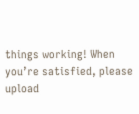things working! When you’re satisfied, please upload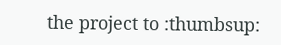the project to :thumbsup: